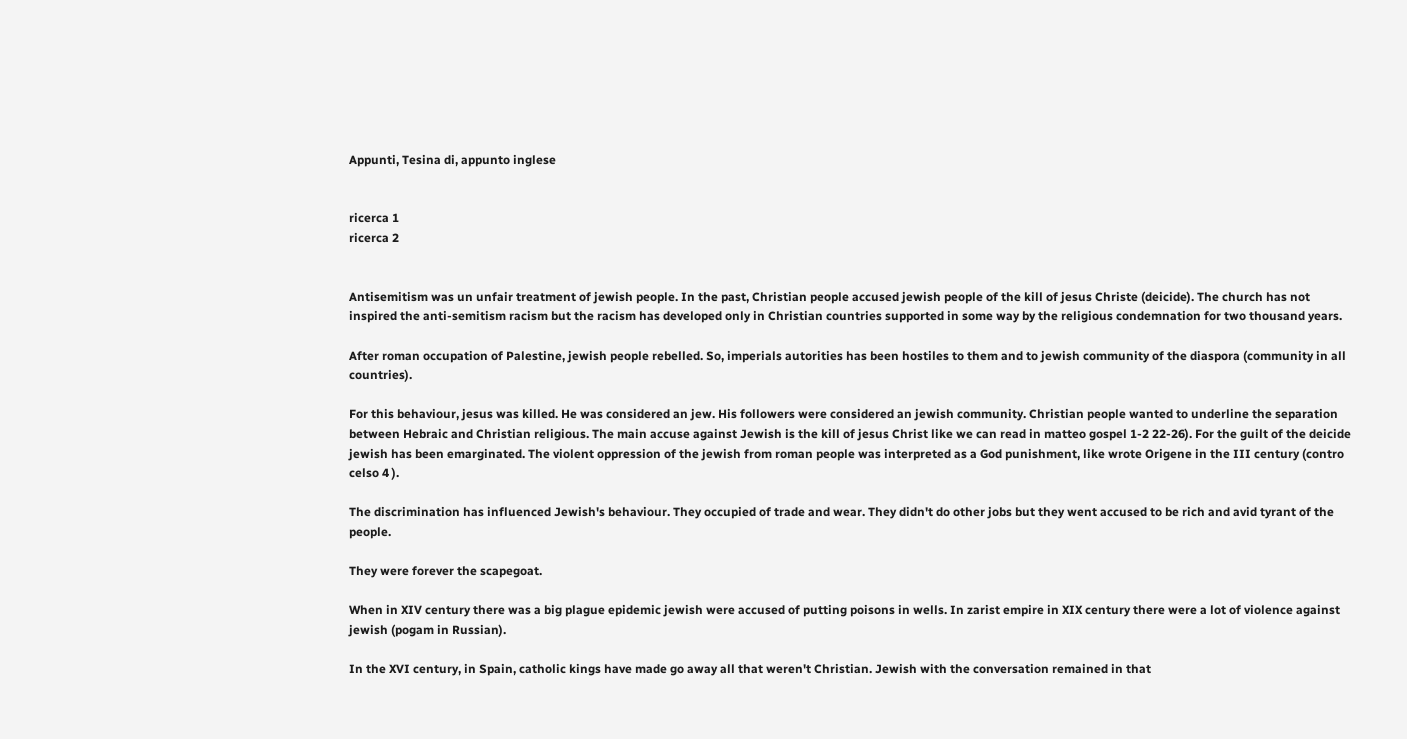Appunti, Tesina di, appunto inglese


ricerca 1
ricerca 2


Antisemitism was un unfair treatment of jewish people. In the past, Christian people accused jewish people of the kill of jesus Christe (deicide). The church has not inspired the anti-semitism racism but the racism has developed only in Christian countries supported in some way by the religious condemnation for two thousand years.

After roman occupation of Palestine, jewish people rebelled. So, imperials autorities has been hostiles to them and to jewish community of the diaspora (community in all countries).

For this behaviour, jesus was killed. He was considered an jew. His followers were considered an jewish community. Christian people wanted to underline the separation between Hebraic and Christian religious. The main accuse against Jewish is the kill of jesus Christ like we can read in matteo gospel 1-2 22-26). For the guilt of the deicide jewish has been emarginated. The violent oppression of the jewish from roman people was interpreted as a God punishment, like wrote Origene in the III century (contro celso 4 ).

The discrimination has influenced Jewish's behaviour. They occupied of trade and wear. They didn't do other jobs but they went accused to be rich and avid tyrant of the people.

They were forever the scapegoat.

When in XIV century there was a big plague epidemic jewish were accused of putting poisons in wells. In zarist empire in XIX century there were a lot of violence against jewish (pogam in Russian).

In the XVI century, in Spain, catholic kings have made go away all that weren't Christian. Jewish with the conversation remained in that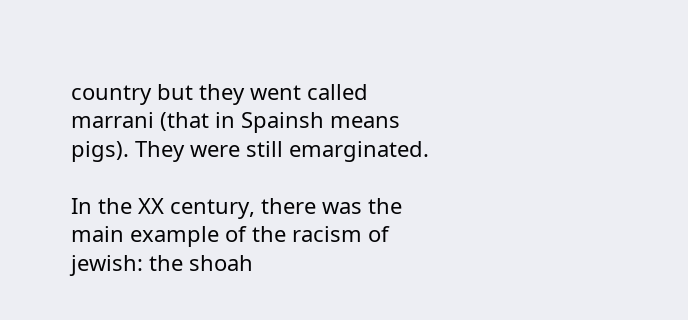country but they went called marrani (that in Spainsh means pigs). They were still emarginated.

In the XX century, there was the main example of the racism of jewish: the shoah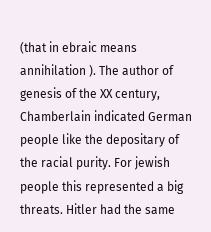(that in ebraic means annihilation ). The author of genesis of the XX century, Chamberlain indicated German people like the depositary of the racial purity. For jewish people this represented a big threats. Hitler had the same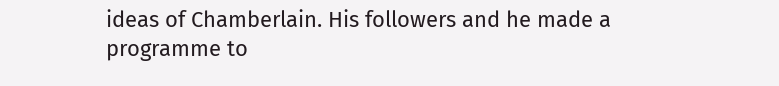ideas of Chamberlain. His followers and he made a programme to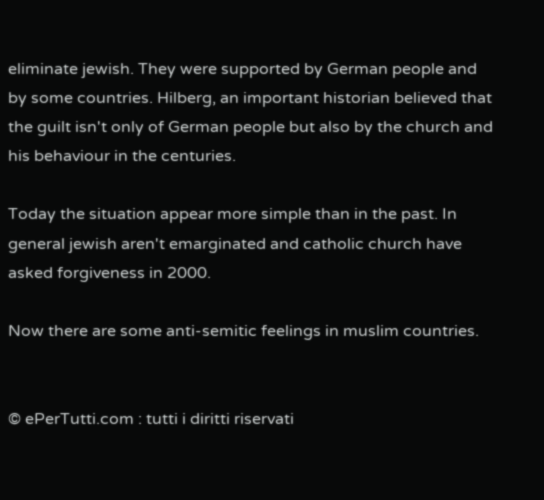eliminate jewish. They were supported by German people and by some countries. Hilberg, an important historian believed that the guilt isn't only of German people but also by the church and his behaviour in the centuries.

Today the situation appear more simple than in the past. In general jewish aren't emarginated and catholic church have asked forgiveness in 2000.

Now there are some anti-semitic feelings in muslim countries.


© ePerTutti.com : tutti i diritti riservati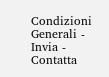Condizioni Generali - Invia - Contatta